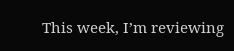This week, I’m reviewing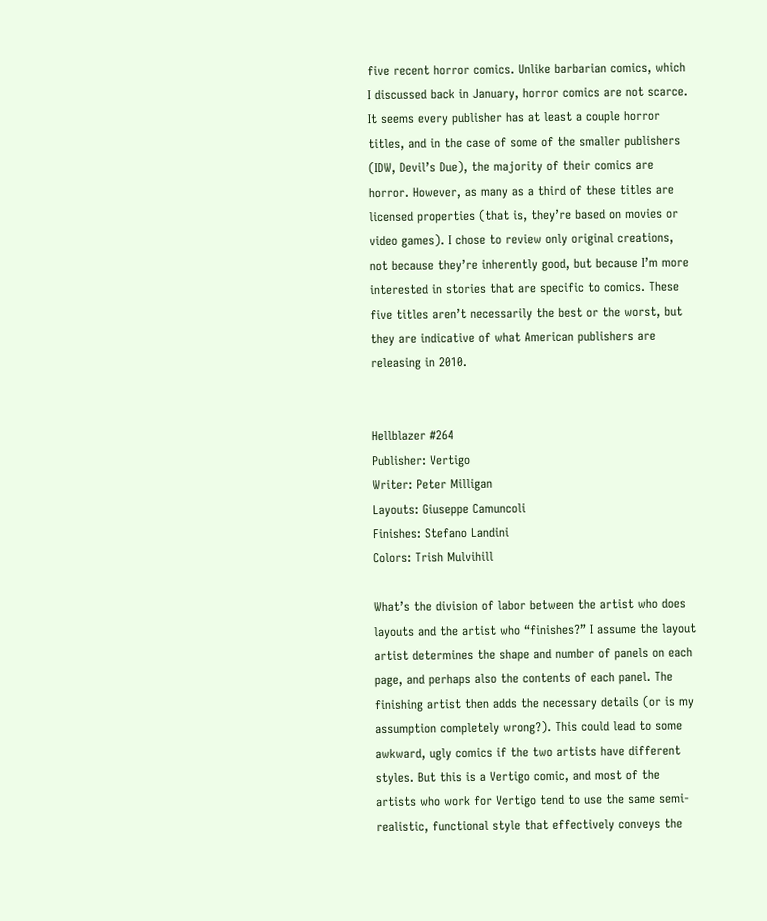five recent horror comics. Unlike barbarian comics, which I discussed back in January, horror comics are not scarce. It seems every publisher has at least a couple horror titles, and in the case of some of the smaller publishers (IDW, Devil’s Due), the majority of their comics are horror. However, as many as a third of these titles are licensed properties (that is, they’re based on movies or video games). I chose to review only original creations, not because they’re inherently good, but because I’m more interested in stories that are specific to comics. These five titles aren’t necessarily the best or the worst, but they are indicative of what American publishers are releasing in 2010.


Hellblazer #264
Publisher: Vertigo
Writer: Peter Milligan
Layouts: Giuseppe Camuncoli
Finishes: Stefano Landini
Colors: Trish Mulvihill

What’s the division of labor between the artist who does layouts and the artist who “finishes?” I assume the layout artist determines the shape and number of panels on each page, and perhaps also the contents of each panel. The finishing artist then adds the necessary details (or is my assumption completely wrong?). This could lead to some awkward, ugly comics if the two artists have different styles. But this is a Vertigo comic, and most of the artists who work for Vertigo tend to use the same semi-realistic, functional style that effectively conveys the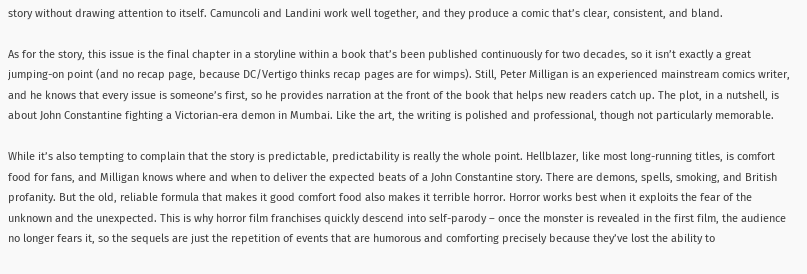story without drawing attention to itself. Camuncoli and Landini work well together, and they produce a comic that’s clear, consistent, and bland.

As for the story, this issue is the final chapter in a storyline within a book that’s been published continuously for two decades, so it isn’t exactly a great jumping-on point (and no recap page, because DC/Vertigo thinks recap pages are for wimps). Still, Peter Milligan is an experienced mainstream comics writer, and he knows that every issue is someone’s first, so he provides narration at the front of the book that helps new readers catch up. The plot, in a nutshell, is about John Constantine fighting a Victorian-era demon in Mumbai. Like the art, the writing is polished and professional, though not particularly memorable.

While it’s also tempting to complain that the story is predictable, predictability is really the whole point. Hellblazer, like most long-running titles, is comfort food for fans, and Milligan knows where and when to deliver the expected beats of a John Constantine story. There are demons, spells, smoking, and British profanity. But the old, reliable formula that makes it good comfort food also makes it terrible horror. Horror works best when it exploits the fear of the unknown and the unexpected. This is why horror film franchises quickly descend into self-parody – once the monster is revealed in the first film, the audience no longer fears it, so the sequels are just the repetition of events that are humorous and comforting precisely because they’ve lost the ability to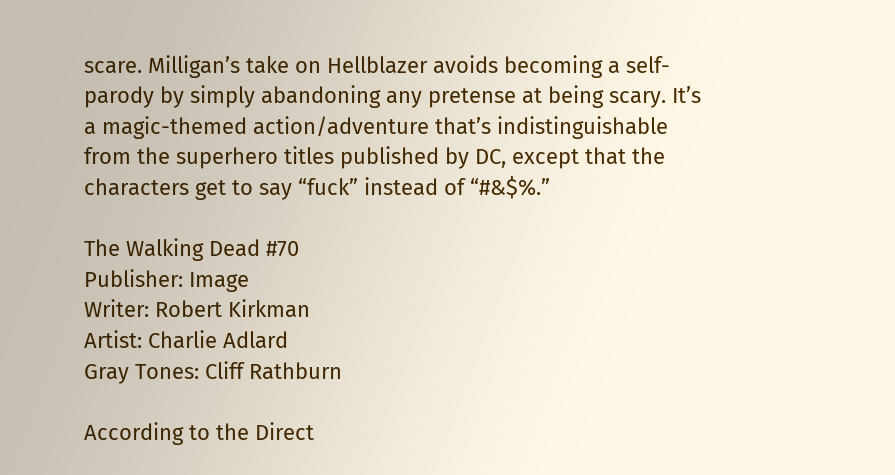scare. Milligan’s take on Hellblazer avoids becoming a self-parody by simply abandoning any pretense at being scary. It’s a magic-themed action/adventure that’s indistinguishable from the superhero titles published by DC, except that the characters get to say “fuck” instead of “#&$%.”

The Walking Dead #70
Publisher: Image
Writer: Robert Kirkman
Artist: Charlie Adlard
Gray Tones: Cliff Rathburn

According to the Direct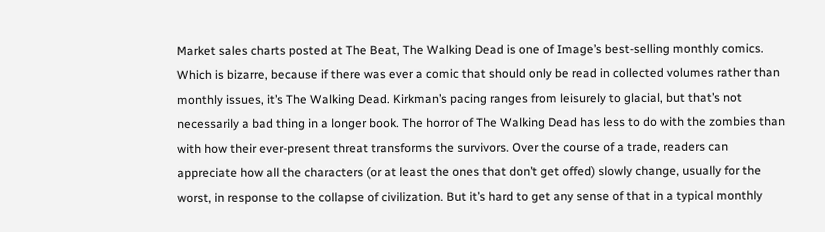Market sales charts posted at The Beat, The Walking Dead is one of Image’s best-selling monthly comics. Which is bizarre, because if there was ever a comic that should only be read in collected volumes rather than monthly issues, it’s The Walking Dead. Kirkman’s pacing ranges from leisurely to glacial, but that’s not necessarily a bad thing in a longer book. The horror of The Walking Dead has less to do with the zombies than with how their ever-present threat transforms the survivors. Over the course of a trade, readers can appreciate how all the characters (or at least the ones that don’t get offed) slowly change, usually for the worst, in response to the collapse of civilization. But it’s hard to get any sense of that in a typical monthly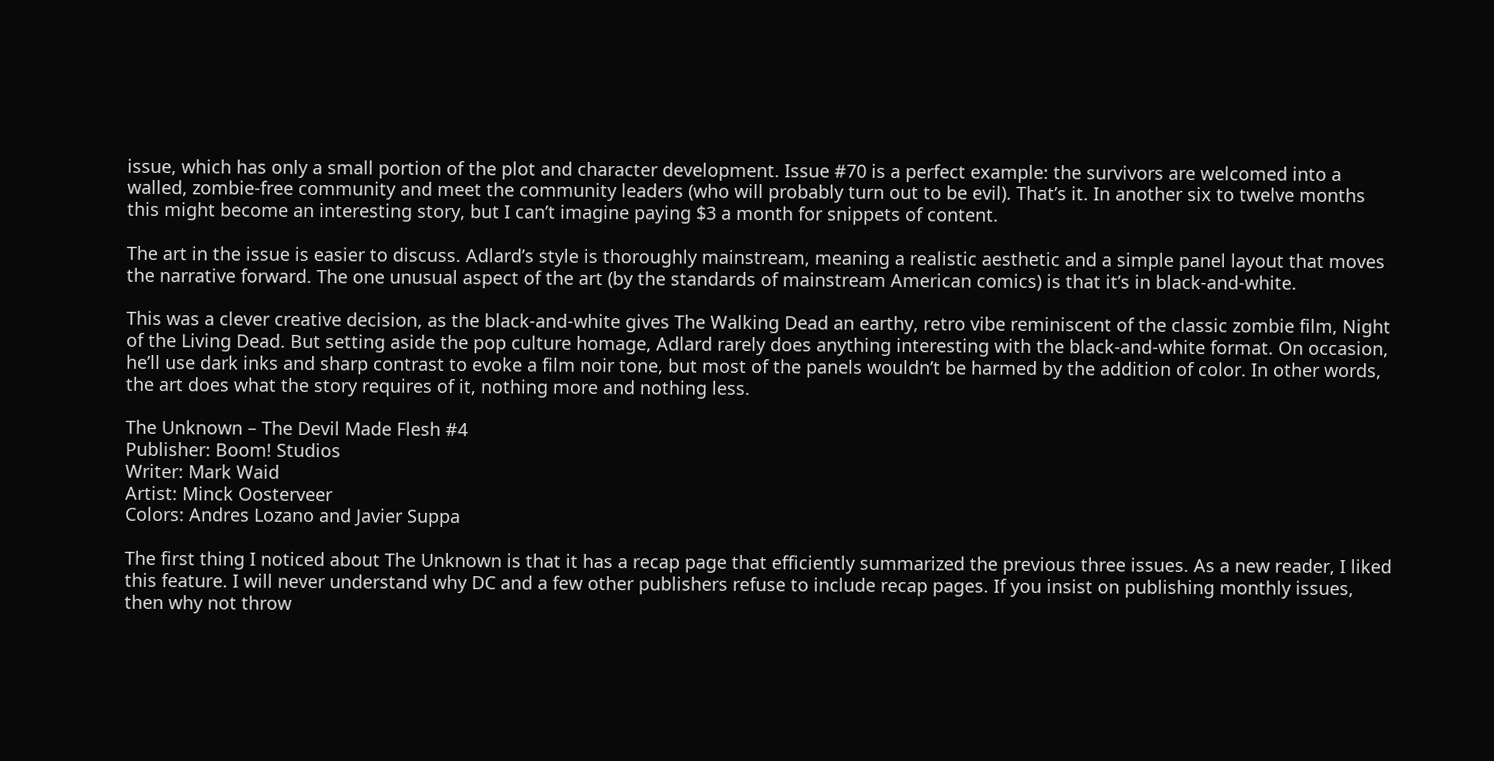issue, which has only a small portion of the plot and character development. Issue #70 is a perfect example: the survivors are welcomed into a walled, zombie-free community and meet the community leaders (who will probably turn out to be evil). That’s it. In another six to twelve months this might become an interesting story, but I can’t imagine paying $3 a month for snippets of content.

The art in the issue is easier to discuss. Adlard’s style is thoroughly mainstream, meaning a realistic aesthetic and a simple panel layout that moves the narrative forward. The one unusual aspect of the art (by the standards of mainstream American comics) is that it’s in black-and-white.

This was a clever creative decision, as the black-and-white gives The Walking Dead an earthy, retro vibe reminiscent of the classic zombie film, Night of the Living Dead. But setting aside the pop culture homage, Adlard rarely does anything interesting with the black-and-white format. On occasion, he’ll use dark inks and sharp contrast to evoke a film noir tone, but most of the panels wouldn’t be harmed by the addition of color. In other words, the art does what the story requires of it, nothing more and nothing less.

The Unknown – The Devil Made Flesh #4
Publisher: Boom! Studios
Writer: Mark Waid
Artist: Minck Oosterveer
Colors: Andres Lozano and Javier Suppa

The first thing I noticed about The Unknown is that it has a recap page that efficiently summarized the previous three issues. As a new reader, I liked this feature. I will never understand why DC and a few other publishers refuse to include recap pages. If you insist on publishing monthly issues, then why not throw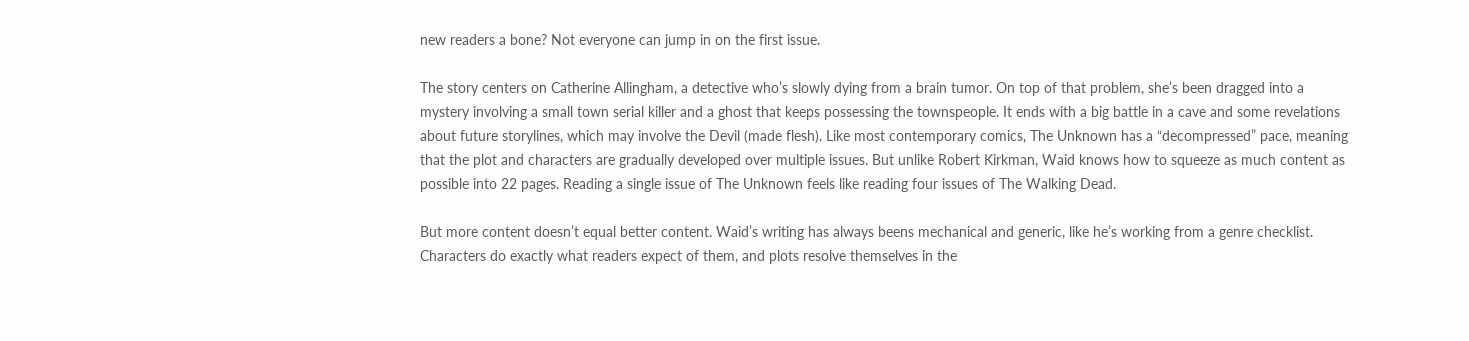new readers a bone? Not everyone can jump in on the first issue.

The story centers on Catherine Allingham, a detective who’s slowly dying from a brain tumor. On top of that problem, she’s been dragged into a mystery involving a small town serial killer and a ghost that keeps possessing the townspeople. It ends with a big battle in a cave and some revelations about future storylines, which may involve the Devil (made flesh). Like most contemporary comics, The Unknown has a “decompressed” pace, meaning that the plot and characters are gradually developed over multiple issues. But unlike Robert Kirkman, Waid knows how to squeeze as much content as possible into 22 pages. Reading a single issue of The Unknown feels like reading four issues of The Walking Dead.

But more content doesn’t equal better content. Waid’s writing has always beens mechanical and generic, like he’s working from a genre checklist. Characters do exactly what readers expect of them, and plots resolve themselves in the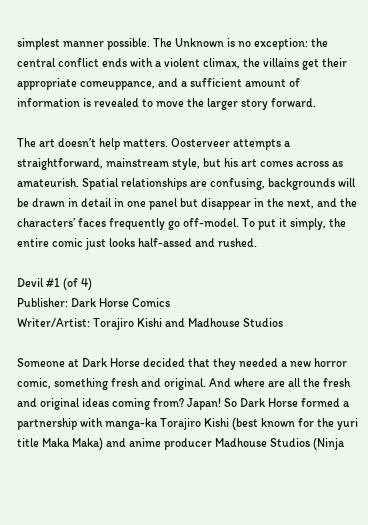simplest manner possible. The Unknown is no exception: the central conflict ends with a violent climax, the villains get their appropriate comeuppance, and a sufficient amount of information is revealed to move the larger story forward.

The art doesn’t help matters. Oosterveer attempts a straightforward, mainstream style, but his art comes across as amateurish. Spatial relationships are confusing, backgrounds will be drawn in detail in one panel but disappear in the next, and the characters’ faces frequently go off-model. To put it simply, the entire comic just looks half-assed and rushed.

Devil #1 (of 4)
Publisher: Dark Horse Comics
Writer/Artist: Torajiro Kishi and Madhouse Studios

Someone at Dark Horse decided that they needed a new horror comic, something fresh and original. And where are all the fresh and original ideas coming from? Japan! So Dark Horse formed a partnership with manga-ka Torajiro Kishi (best known for the yuri title Maka Maka) and anime producer Madhouse Studios (Ninja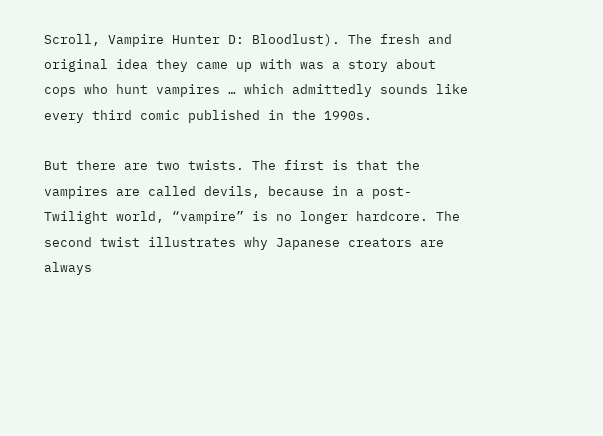Scroll, Vampire Hunter D: Bloodlust). The fresh and original idea they came up with was a story about cops who hunt vampires … which admittedly sounds like every third comic published in the 1990s.

But there are two twists. The first is that the vampires are called devils, because in a post-Twilight world, “vampire” is no longer hardcore. The second twist illustrates why Japanese creators are always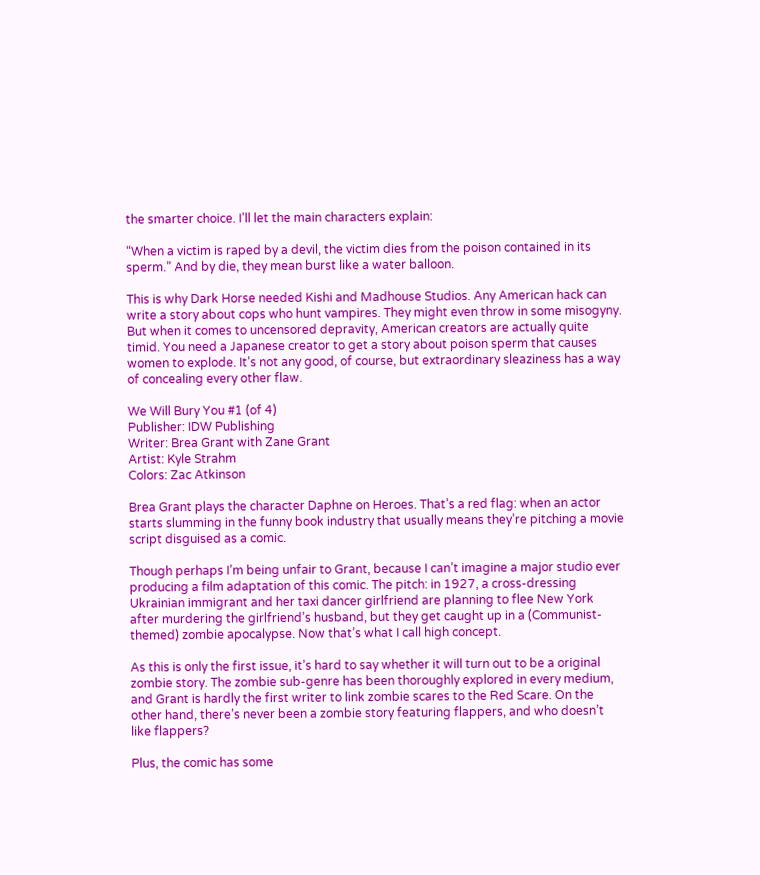the smarter choice. I’ll let the main characters explain:

“When a victim is raped by a devil, the victim dies from the poison contained in its sperm.” And by die, they mean burst like a water balloon.

This is why Dark Horse needed Kishi and Madhouse Studios. Any American hack can write a story about cops who hunt vampires. They might even throw in some misogyny. But when it comes to uncensored depravity, American creators are actually quite timid. You need a Japanese creator to get a story about poison sperm that causes women to explode. It’s not any good, of course, but extraordinary sleaziness has a way of concealing every other flaw.

We Will Bury You #1 (of 4)
Publisher: IDW Publishing
Writer: Brea Grant with Zane Grant
Artist: Kyle Strahm
Colors: Zac Atkinson

Brea Grant plays the character Daphne on Heroes. That’s a red flag: when an actor starts slumming in the funny book industry that usually means they’re pitching a movie script disguised as a comic.

Though perhaps I’m being unfair to Grant, because I can’t imagine a major studio ever producing a film adaptation of this comic. The pitch: in 1927, a cross-dressing Ukrainian immigrant and her taxi dancer girlfriend are planning to flee New York after murdering the girlfriend’s husband, but they get caught up in a (Communist-themed) zombie apocalypse. Now that’s what I call high concept.

As this is only the first issue, it’s hard to say whether it will turn out to be a original zombie story. The zombie sub-genre has been thoroughly explored in every medium, and Grant is hardly the first writer to link zombie scares to the Red Scare. On the other hand, there’s never been a zombie story featuring flappers, and who doesn’t like flappers?

Plus, the comic has some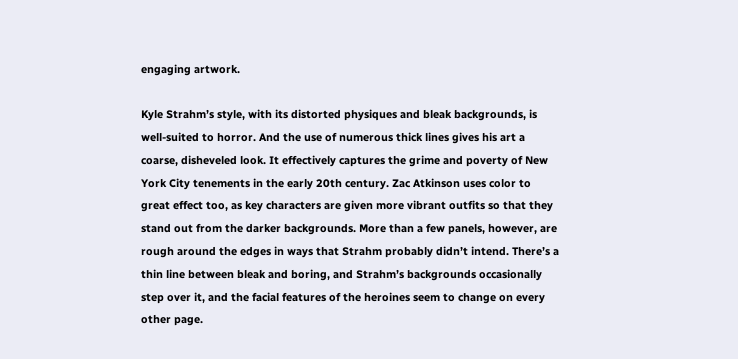engaging artwork.

Kyle Strahm’s style, with its distorted physiques and bleak backgrounds, is well-suited to horror. And the use of numerous thick lines gives his art a coarse, disheveled look. It effectively captures the grime and poverty of New York City tenements in the early 20th century. Zac Atkinson uses color to great effect too, as key characters are given more vibrant outfits so that they stand out from the darker backgrounds. More than a few panels, however, are rough around the edges in ways that Strahm probably didn’t intend. There’s a thin line between bleak and boring, and Strahm’s backgrounds occasionally step over it, and the facial features of the heroines seem to change on every other page.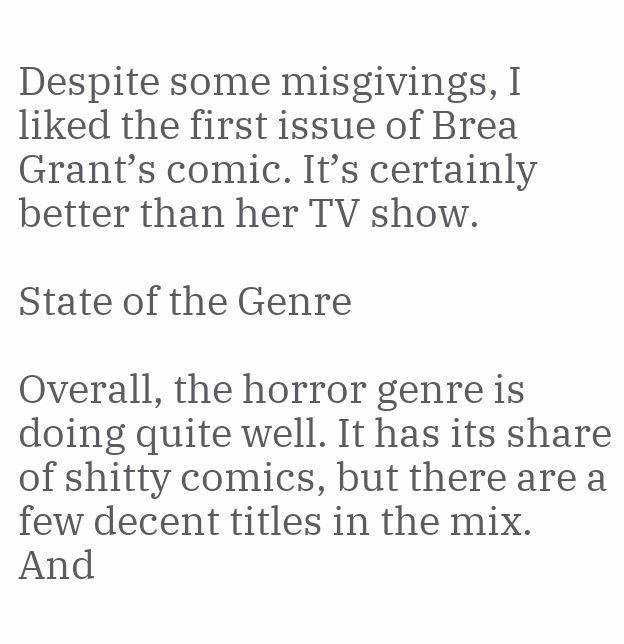Despite some misgivings, I liked the first issue of Brea Grant’s comic. It’s certainly better than her TV show.

State of the Genre

Overall, the horror genre is doing quite well. It has its share of shitty comics, but there are a few decent titles in the mix. And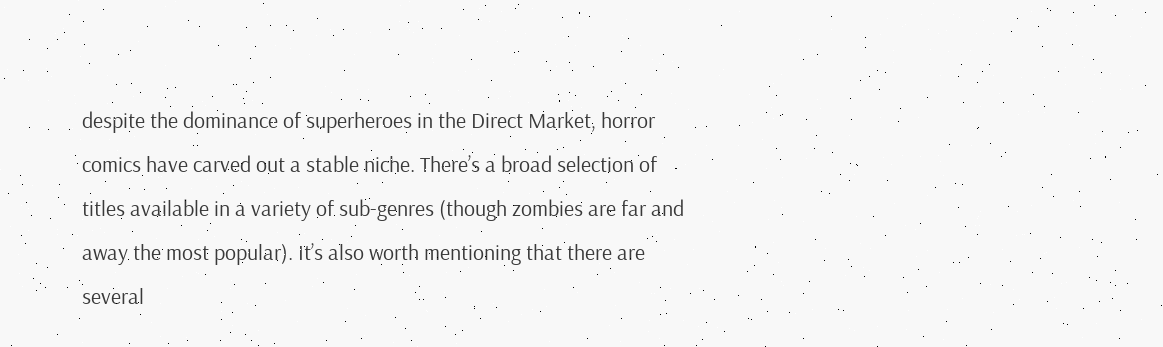despite the dominance of superheroes in the Direct Market, horror comics have carved out a stable niche. There’s a broad selection of titles available in a variety of sub-genres (though zombies are far and away the most popular). It’s also worth mentioning that there are several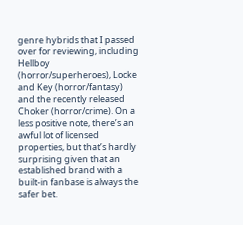genre hybrids that I passed over for reviewing, including Hellboy (horror/superheroes), Locke and Key (horror/fantasy) and the recently released Choker (horror/crime). On a less positive note, there’s an awful lot of licensed properties, but that’s hardly surprising given that an established brand with a built-in fanbase is always the safer bet.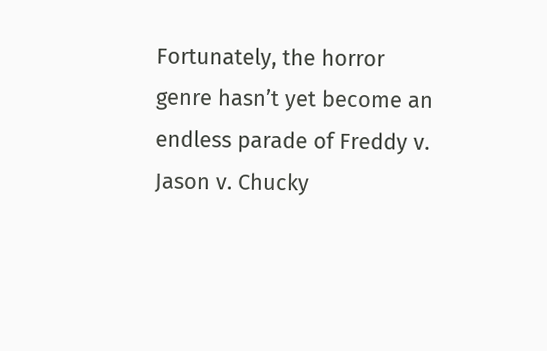Fortunately, the horror genre hasn’t yet become an endless parade of Freddy v. Jason v. Chucky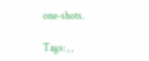one-shots.

Tags: , ,